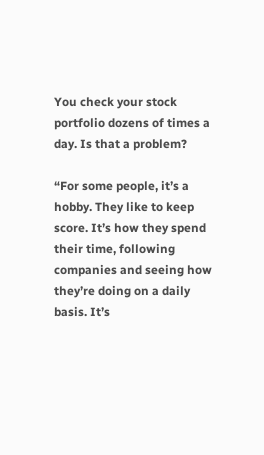You check your stock portfolio dozens of times a day. Is that a problem?

“For some people, it’s a hobby. They like to keep score. It’s how they spend their time, following companies and seeing how they’re doing on a daily basis. It’s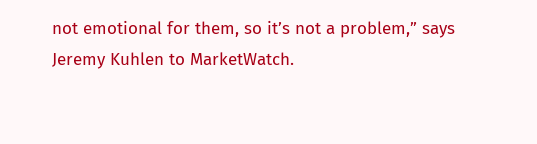not emotional for them, so it’s not a problem,” says Jeremy Kuhlen to MarketWatch.